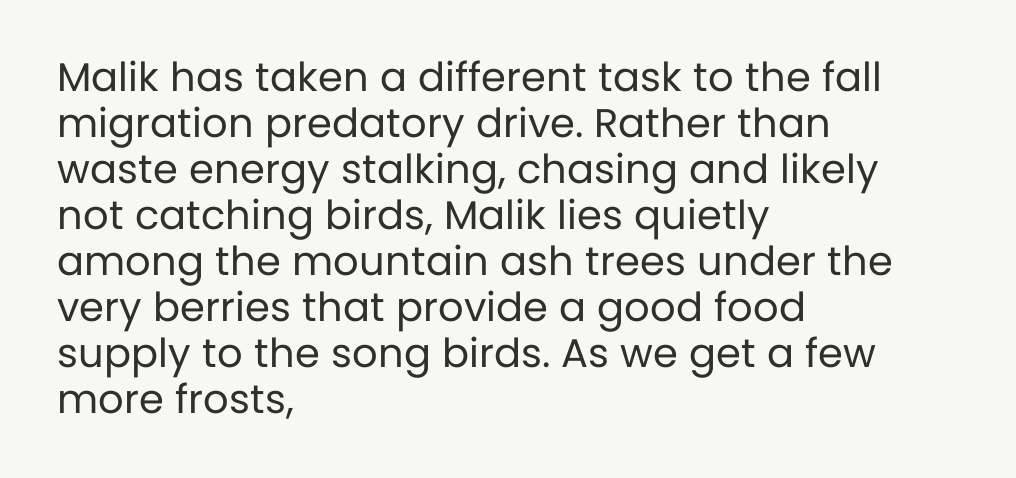Malik has taken a different task to the fall migration predatory drive. Rather than waste energy stalking, chasing and likely not catching birds, Malik lies quietly among the mountain ash trees under the very berries that provide a good food supply to the song birds. As we get a few more frosts,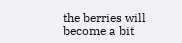the berries will become a bit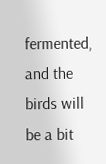fermented, and the birds will be a bit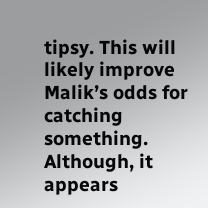tipsy. This will likely improve Malik’s odds for catching something. Although, it appears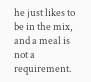he just likes to be in the mix, and a meal is not a requirement.